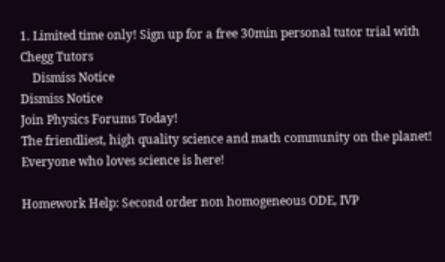1. Limited time only! Sign up for a free 30min personal tutor trial with Chegg Tutors
    Dismiss Notice
Dismiss Notice
Join Physics Forums Today!
The friendliest, high quality science and math community on the planet! Everyone who loves science is here!

Homework Help: Second order non homogeneous ODE, IVP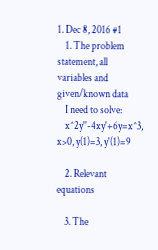1. Dec 8, 2016 #1
    1. The problem statement, all variables and given/known data
    I need to solve:
    x^2y''-4xy'+6y=x^3, x>0, y(1)=3, y'(1)=9

    2. Relevant equations

    3. The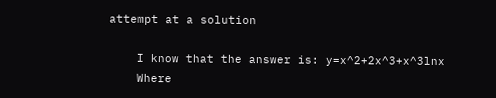attempt at a solution

    I know that the answer is: y=x^2+2x^3+x^3lnx
    Where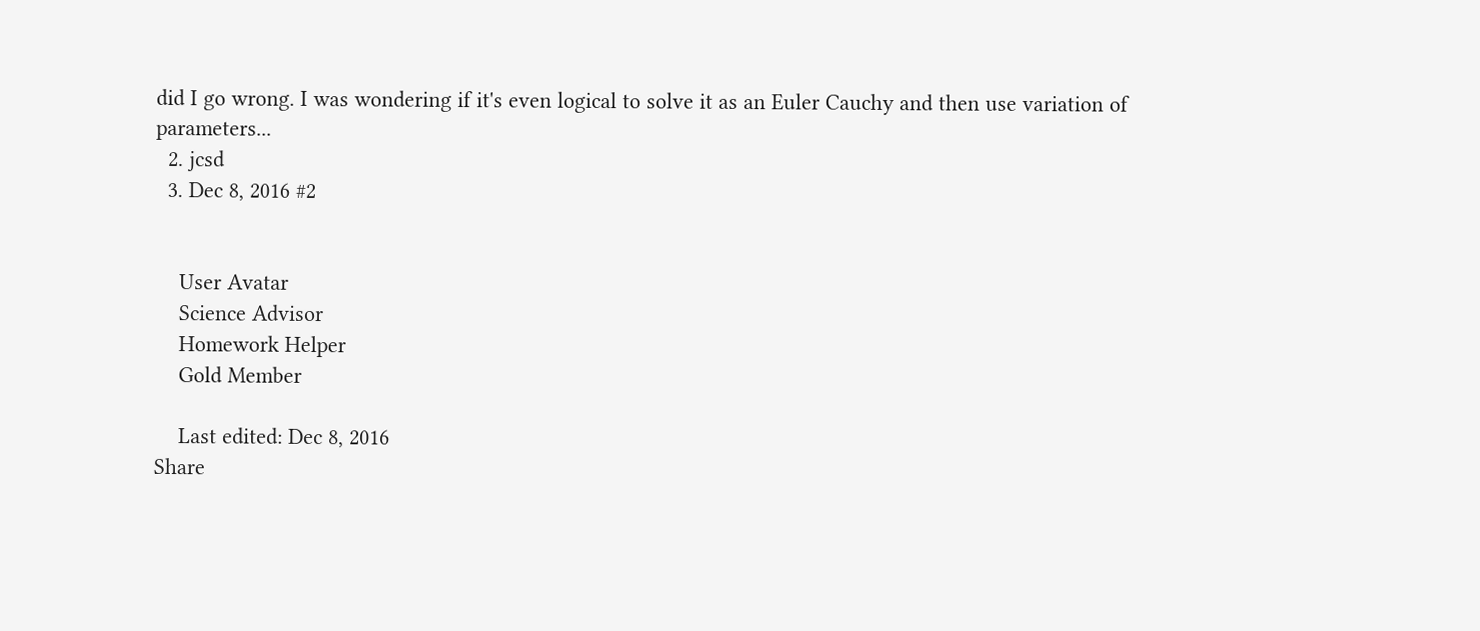did I go wrong. I was wondering if it's even logical to solve it as an Euler Cauchy and then use variation of parameters...
  2. jcsd
  3. Dec 8, 2016 #2


    User Avatar
    Science Advisor
    Homework Helper
    Gold Member

    Last edited: Dec 8, 2016
Share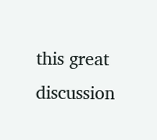this great discussion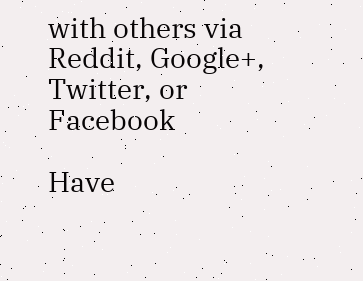with others via Reddit, Google+, Twitter, or Facebook

Have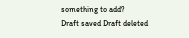something to add?
Draft saved Draft deleted